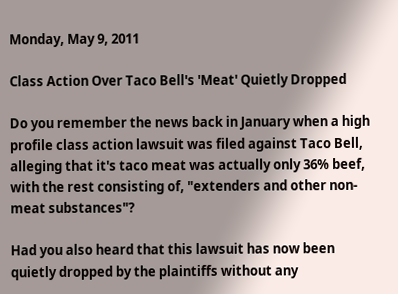Monday, May 9, 2011

Class Action Over Taco Bell's 'Meat' Quietly Dropped

Do you remember the news back in January when a high profile class action lawsuit was filed against Taco Bell, alleging that it's taco meat was actually only 36% beef, with the rest consisting of, "extenders and other non-meat substances"?

Had you also heard that this lawsuit has now been quietly dropped by the plaintiffs without any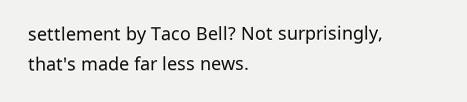settlement by Taco Bell? Not surprisingly, that's made far less news.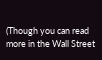(Though you can read more in the Wall Street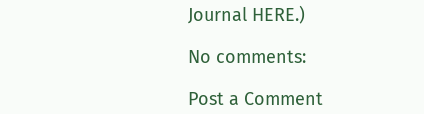Journal HERE.)

No comments:

Post a Comment